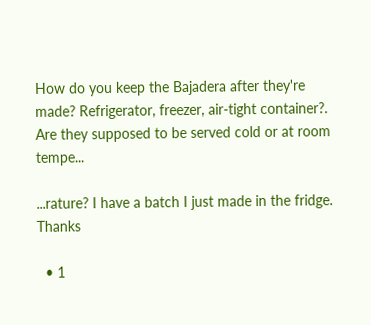How do you keep the Bajadera after they're made? Refrigerator, freezer, air-tight container?. Are they supposed to be served cold or at room tempe...

...rature? I have a batch I just made in the fridge. Thanks

  • 1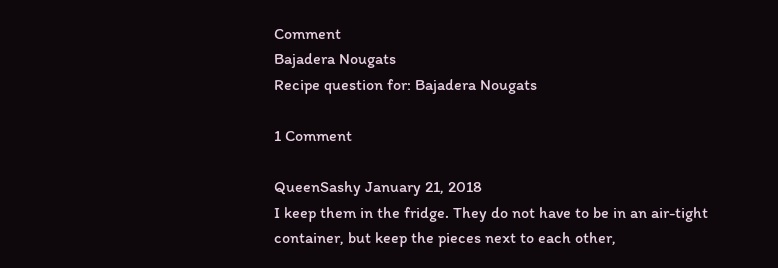Comment
Bajadera Nougats
Recipe question for: Bajadera Nougats

1 Comment

QueenSashy January 21, 2018
I keep them in the fridge. They do not have to be in an air-tight container, but keep the pieces next to each other,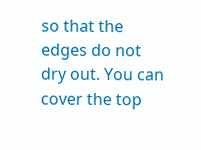so that the edges do not dry out. You can cover the top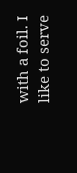with a foil. I like to serve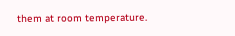them at room temperature.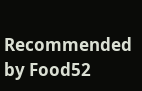Recommended by Food52